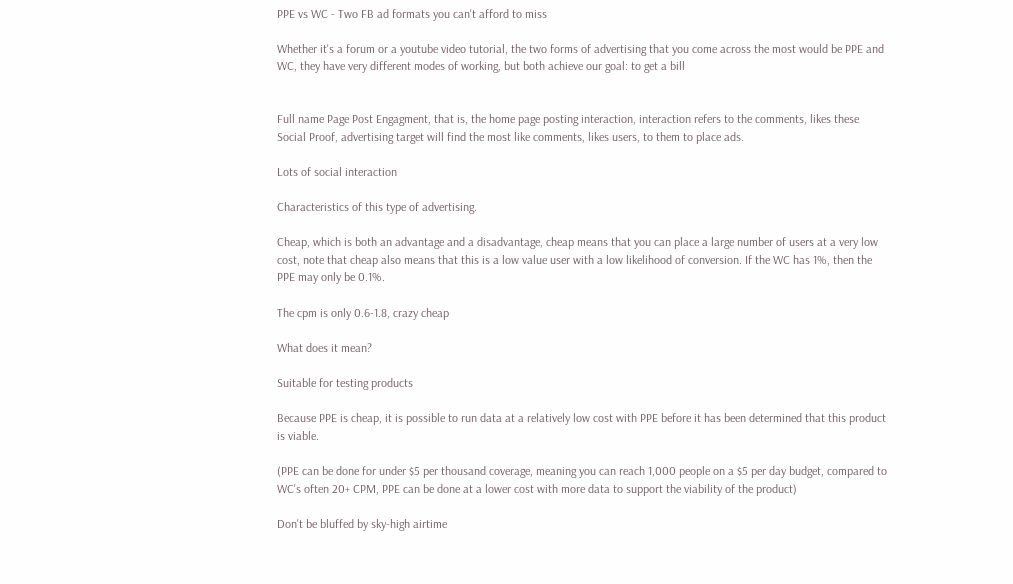PPE vs WC - Two FB ad formats you can't afford to miss

Whether it's a forum or a youtube video tutorial, the two forms of advertising that you come across the most would be PPE and WC, they have very different modes of working, but both achieve our goal: to get a bill


Full name Page Post Engagment, that is, the home page posting interaction, interaction refers to the comments, likes these Social Proof, advertising target will find the most like comments, likes users, to them to place ads.

Lots of social interaction

Characteristics of this type of advertising.

Cheap, which is both an advantage and a disadvantage, cheap means that you can place a large number of users at a very low cost, note that cheap also means that this is a low value user with a low likelihood of conversion. If the WC has 1%, then the PPE may only be 0.1%.

The cpm is only 0.6-1.8, crazy cheap

What does it mean?

Suitable for testing products

Because PPE is cheap, it is possible to run data at a relatively low cost with PPE before it has been determined that this product is viable.

(PPE can be done for under $5 per thousand coverage, meaning you can reach 1,000 people on a $5 per day budget, compared to WC's often 20+ CPM, PPE can be done at a lower cost with more data to support the viability of the product)

Don't be bluffed by sky-high airtime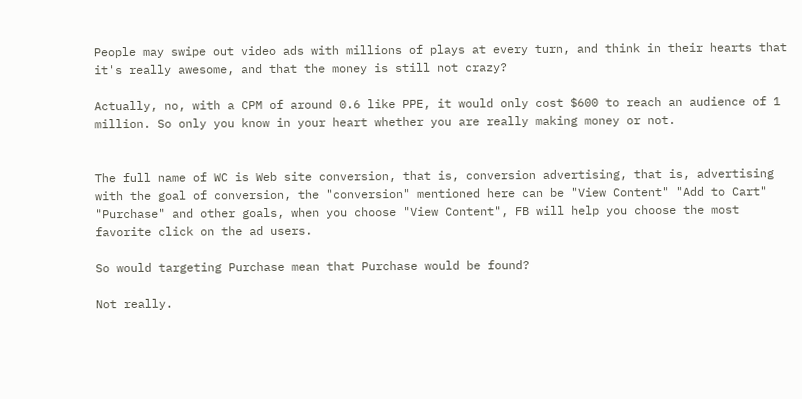People may swipe out video ads with millions of plays at every turn, and think in their hearts that it's really awesome, and that the money is still not crazy?

Actually, no, with a CPM of around 0.6 like PPE, it would only cost $600 to reach an audience of 1 million. So only you know in your heart whether you are really making money or not.


The full name of WC is Web site conversion, that is, conversion advertising, that is, advertising with the goal of conversion, the "conversion" mentioned here can be "View Content" "Add to Cart" "Purchase" and other goals, when you choose "View Content", FB will help you choose the most favorite click on the ad users.

So would targeting Purchase mean that Purchase would be found?

Not really.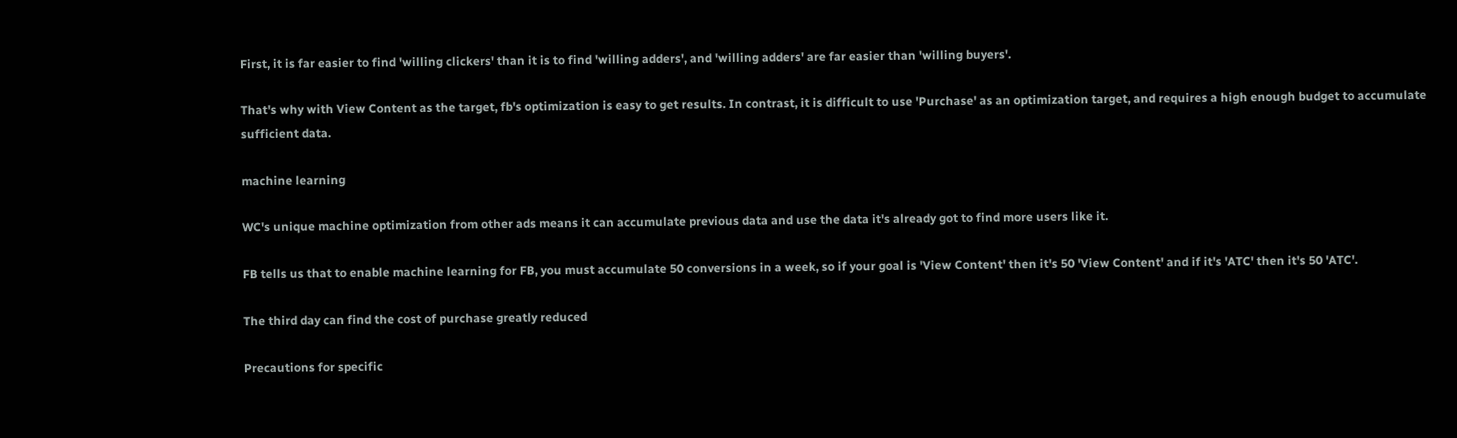First, it is far easier to find 'willing clickers' than it is to find 'willing adders', and 'willing adders' are far easier than 'willing buyers'.

That's why with View Content as the target, fb's optimization is easy to get results. In contrast, it is difficult to use 'Purchase' as an optimization target, and requires a high enough budget to accumulate sufficient data.

machine learning

WC's unique machine optimization from other ads means it can accumulate previous data and use the data it's already got to find more users like it.

FB tells us that to enable machine learning for FB, you must accumulate 50 conversions in a week, so if your goal is 'View Content' then it's 50 'View Content' and if it's 'ATC' then it's 50 'ATC'.

The third day can find the cost of purchase greatly reduced

Precautions for specific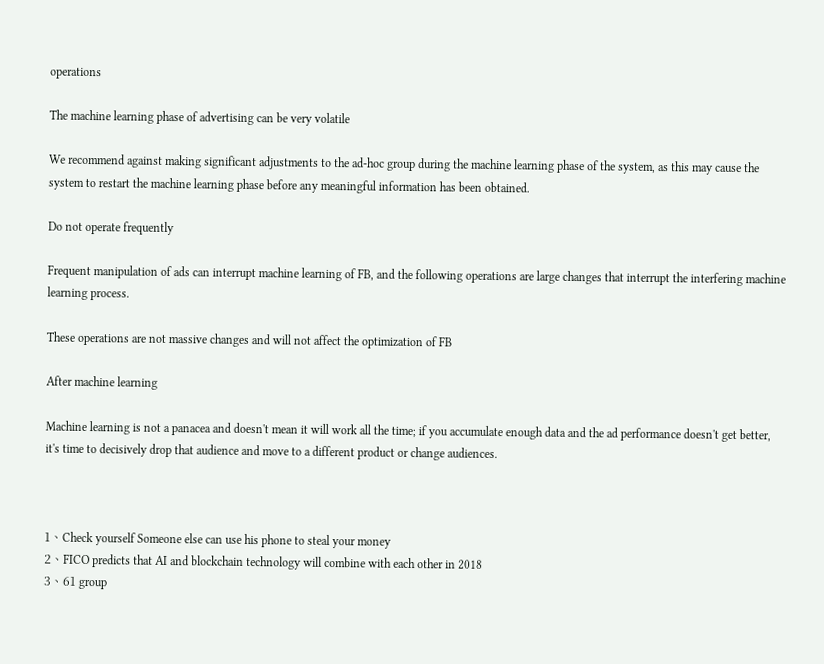operations

The machine learning phase of advertising can be very volatile

We recommend against making significant adjustments to the ad-hoc group during the machine learning phase of the system, as this may cause the system to restart the machine learning phase before any meaningful information has been obtained.

Do not operate frequently

Frequent manipulation of ads can interrupt machine learning of FB, and the following operations are large changes that interrupt the interfering machine learning process.

These operations are not massive changes and will not affect the optimization of FB

After machine learning

Machine learning is not a panacea and doesn't mean it will work all the time; if you accumulate enough data and the ad performance doesn't get better, it's time to decisively drop that audience and move to a different product or change audiences.



1、Check yourself Someone else can use his phone to steal your money
2、FICO predicts that AI and blockchain technology will combine with each other in 2018
3、61 group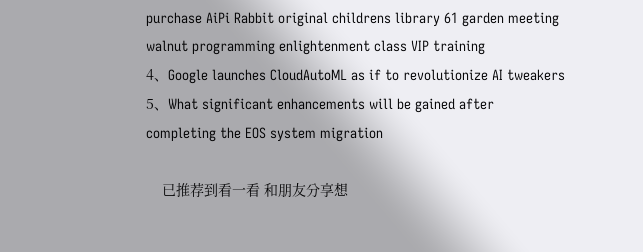purchase AiPi Rabbit original childrens library 61 garden meeting walnut programming enlightenment class VIP training
4、Google launches CloudAutoML as if to revolutionize AI tweakers
5、What significant enhancements will be gained after completing the EOS system migration

    已推荐到看一看 和朋友分享想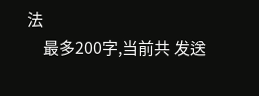法
    最多200字,当前共 发送